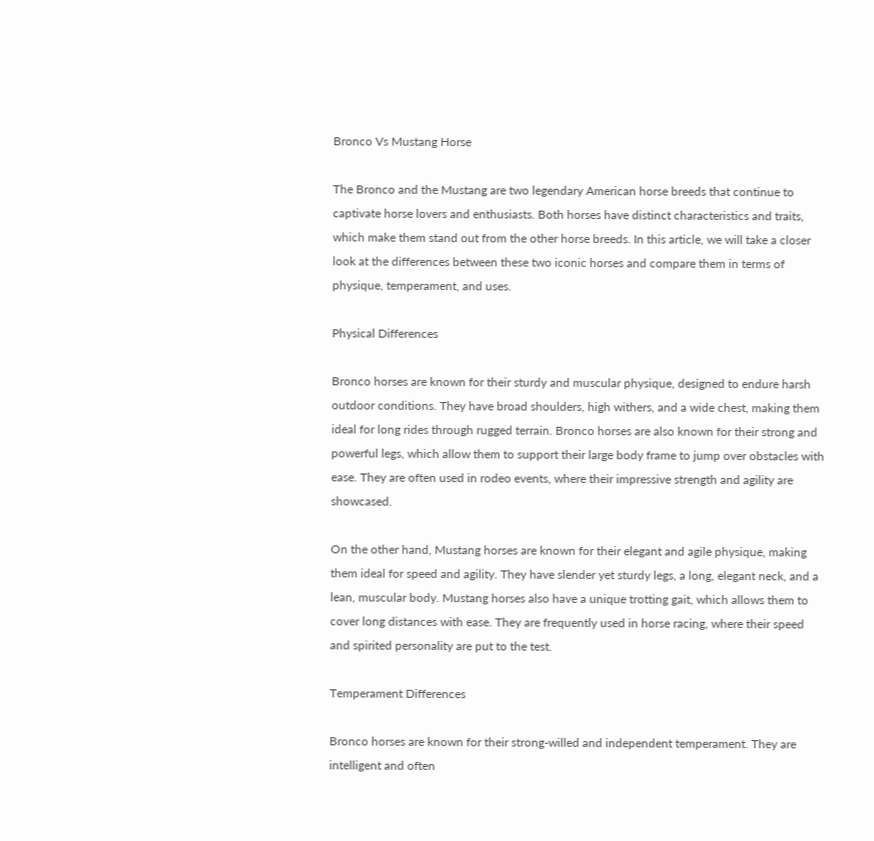Bronco Vs Mustang Horse

The Bronco and the Mustang are two legendary American horse breeds that continue to captivate horse lovers and enthusiasts. Both horses have distinct characteristics and traits, which make them stand out from the other horse breeds. In this article, we will take a closer look at the differences between these two iconic horses and compare them in terms of physique, temperament, and uses.

Physical Differences

Bronco horses are known for their sturdy and muscular physique, designed to endure harsh outdoor conditions. They have broad shoulders, high withers, and a wide chest, making them ideal for long rides through rugged terrain. Bronco horses are also known for their strong and powerful legs, which allow them to support their large body frame to jump over obstacles with ease. They are often used in rodeo events, where their impressive strength and agility are showcased.

On the other hand, Mustang horses are known for their elegant and agile physique, making them ideal for speed and agility. They have slender yet sturdy legs, a long, elegant neck, and a lean, muscular body. Mustang horses also have a unique trotting gait, which allows them to cover long distances with ease. They are frequently used in horse racing, where their speed and spirited personality are put to the test.

Temperament Differences

Bronco horses are known for their strong-willed and independent temperament. They are intelligent and often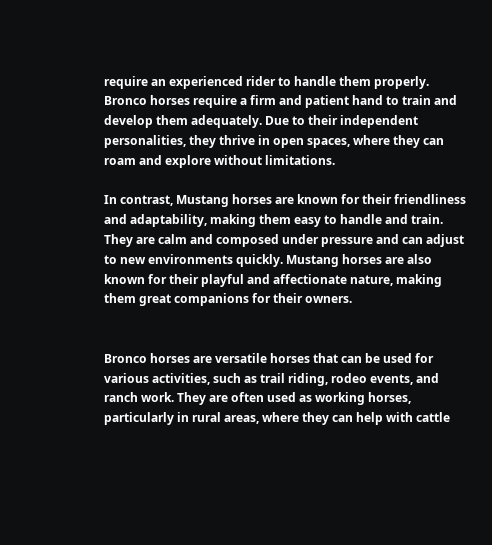require an experienced rider to handle them properly. Bronco horses require a firm and patient hand to train and develop them adequately. Due to their independent personalities, they thrive in open spaces, where they can roam and explore without limitations.

In contrast, Mustang horses are known for their friendliness and adaptability, making them easy to handle and train. They are calm and composed under pressure and can adjust to new environments quickly. Mustang horses are also known for their playful and affectionate nature, making them great companions for their owners.


Bronco horses are versatile horses that can be used for various activities, such as trail riding, rodeo events, and ranch work. They are often used as working horses, particularly in rural areas, where they can help with cattle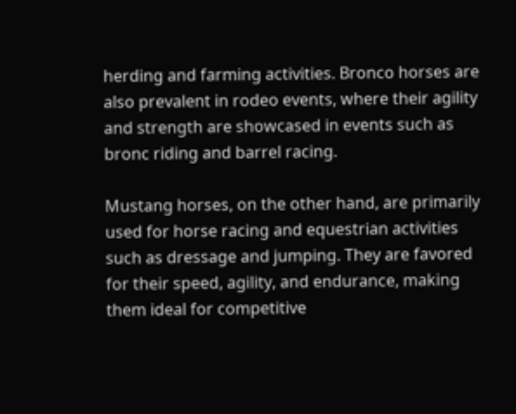herding and farming activities. Bronco horses are also prevalent in rodeo events, where their agility and strength are showcased in events such as bronc riding and barrel racing.

Mustang horses, on the other hand, are primarily used for horse racing and equestrian activities such as dressage and jumping. They are favored for their speed, agility, and endurance, making them ideal for competitive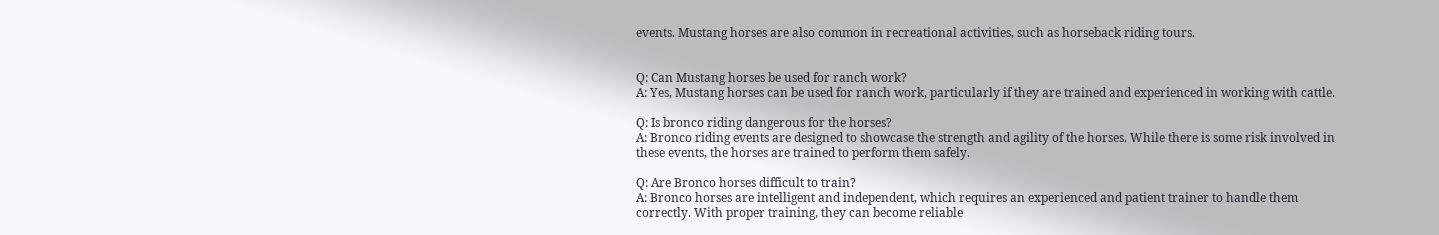events. Mustang horses are also common in recreational activities, such as horseback riding tours.


Q: Can Mustang horses be used for ranch work?
A: Yes, Mustang horses can be used for ranch work, particularly if they are trained and experienced in working with cattle.

Q: Is bronco riding dangerous for the horses?
A: Bronco riding events are designed to showcase the strength and agility of the horses. While there is some risk involved in these events, the horses are trained to perform them safely.

Q: Are Bronco horses difficult to train?
A: Bronco horses are intelligent and independent, which requires an experienced and patient trainer to handle them correctly. With proper training, they can become reliable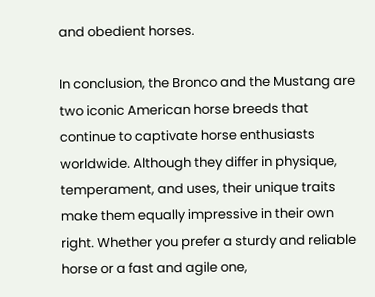and obedient horses.

In conclusion, the Bronco and the Mustang are two iconic American horse breeds that continue to captivate horse enthusiasts worldwide. Although they differ in physique, temperament, and uses, their unique traits make them equally impressive in their own right. Whether you prefer a sturdy and reliable horse or a fast and agile one,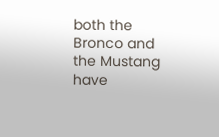both the Bronco and the Mustang have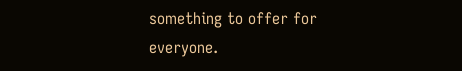something to offer for everyone.